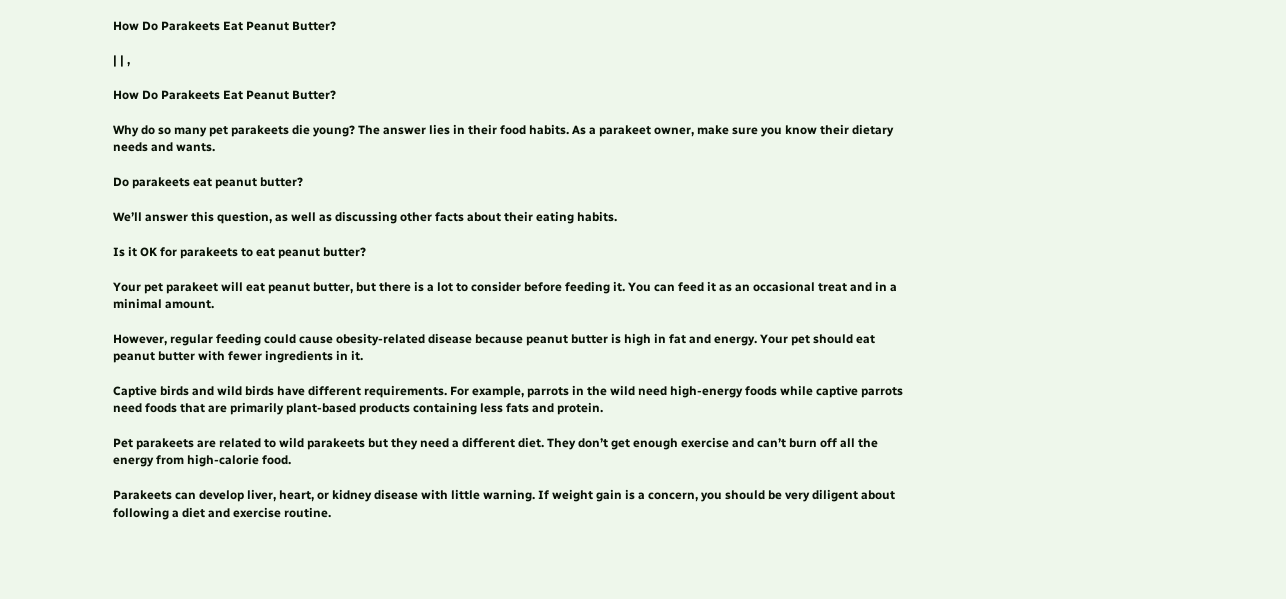How Do Parakeets Eat Peanut Butter?

| | ,

How Do Parakeets Eat Peanut Butter?

Why do so many pet parakeets die young? The answer lies in their food habits. As a parakeet owner, make sure you know their dietary needs and wants.

Do parakeets eat peanut butter?

We’ll answer this question, as well as discussing other facts about their eating habits.

Is it OK for parakeets to eat peanut butter?

Your pet parakeet will eat peanut butter, but there is a lot to consider before feeding it. You can feed it as an occasional treat and in a minimal amount.

However, regular feeding could cause obesity-related disease because peanut butter is high in fat and energy. Your pet should eat peanut butter with fewer ingredients in it.

Captive birds and wild birds have different requirements. For example, parrots in the wild need high-energy foods while captive parrots need foods that are primarily plant-based products containing less fats and protein.

Pet parakeets are related to wild parakeets but they need a different diet. They don’t get enough exercise and can’t burn off all the energy from high-calorie food.

Parakeets can develop liver, heart, or kidney disease with little warning. If weight gain is a concern, you should be very diligent about following a diet and exercise routine.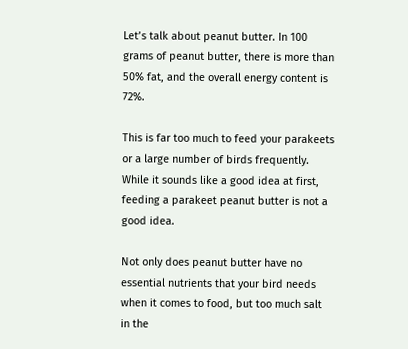Let’s talk about peanut butter. In 100 grams of peanut butter, there is more than 50% fat, and the overall energy content is 72%.

This is far too much to feed your parakeets or a large number of birds frequently. While it sounds like a good idea at first, feeding a parakeet peanut butter is not a good idea.

Not only does peanut butter have no essential nutrients that your bird needs when it comes to food, but too much salt in the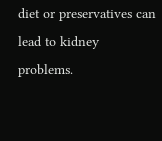diet or preservatives can lead to kidney problems.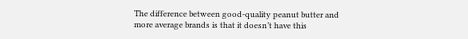The difference between good-quality peanut butter and more average brands is that it doesn’t have this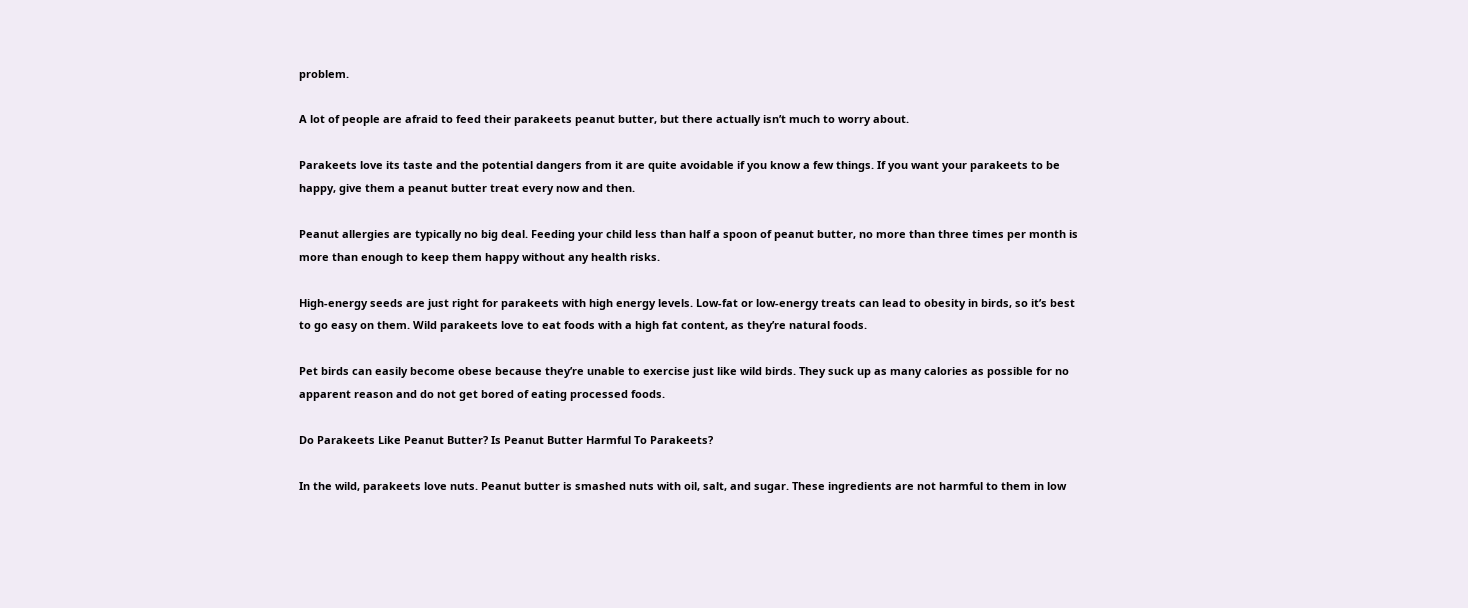problem.

A lot of people are afraid to feed their parakeets peanut butter, but there actually isn’t much to worry about.

Parakeets love its taste and the potential dangers from it are quite avoidable if you know a few things. If you want your parakeets to be happy, give them a peanut butter treat every now and then.

Peanut allergies are typically no big deal. Feeding your child less than half a spoon of peanut butter, no more than three times per month is more than enough to keep them happy without any health risks.

High-energy seeds are just right for parakeets with high energy levels. Low-fat or low-energy treats can lead to obesity in birds, so it’s best to go easy on them. Wild parakeets love to eat foods with a high fat content, as they’re natural foods.

Pet birds can easily become obese because they’re unable to exercise just like wild birds. They suck up as many calories as possible for no apparent reason and do not get bored of eating processed foods.

Do Parakeets Like Peanut Butter? Is Peanut Butter Harmful To Parakeets?

In the wild, parakeets love nuts. Peanut butter is smashed nuts with oil, salt, and sugar. These ingredients are not harmful to them in low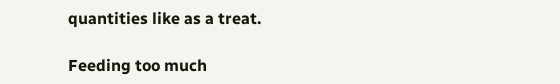quantities like as a treat.

Feeding too much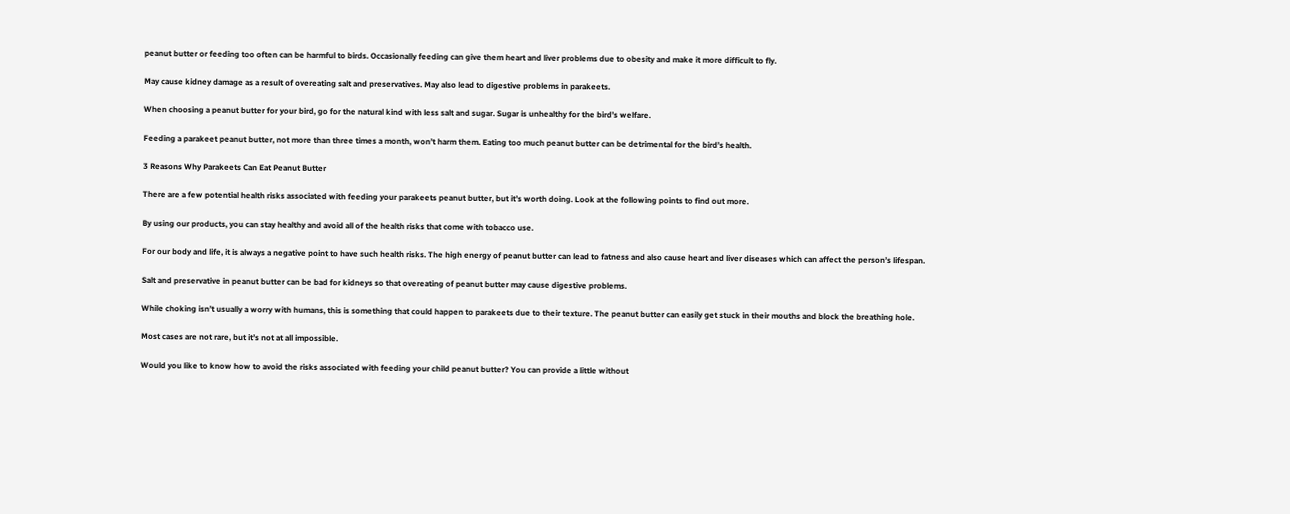peanut butter or feeding too often can be harmful to birds. Occasionally feeding can give them heart and liver problems due to obesity and make it more difficult to fly.

May cause kidney damage as a result of overeating salt and preservatives. May also lead to digestive problems in parakeets.

When choosing a peanut butter for your bird, go for the natural kind with less salt and sugar. Sugar is unhealthy for the bird’s welfare.

Feeding a parakeet peanut butter, not more than three times a month, won’t harm them. Eating too much peanut butter can be detrimental for the bird’s health.

3 Reasons Why Parakeets Can Eat Peanut Butter

There are a few potential health risks associated with feeding your parakeets peanut butter, but it’s worth doing. Look at the following points to find out more.

By using our products, you can stay healthy and avoid all of the health risks that come with tobacco use.

For our body and life, it is always a negative point to have such health risks. The high energy of peanut butter can lead to fatness and also cause heart and liver diseases which can affect the person’s lifespan.

Salt and preservative in peanut butter can be bad for kidneys so that overeating of peanut butter may cause digestive problems.

While choking isn’t usually a worry with humans, this is something that could happen to parakeets due to their texture. The peanut butter can easily get stuck in their mouths and block the breathing hole.

Most cases are not rare, but it’s not at all impossible.

Would you like to know how to avoid the risks associated with feeding your child peanut butter? You can provide a little without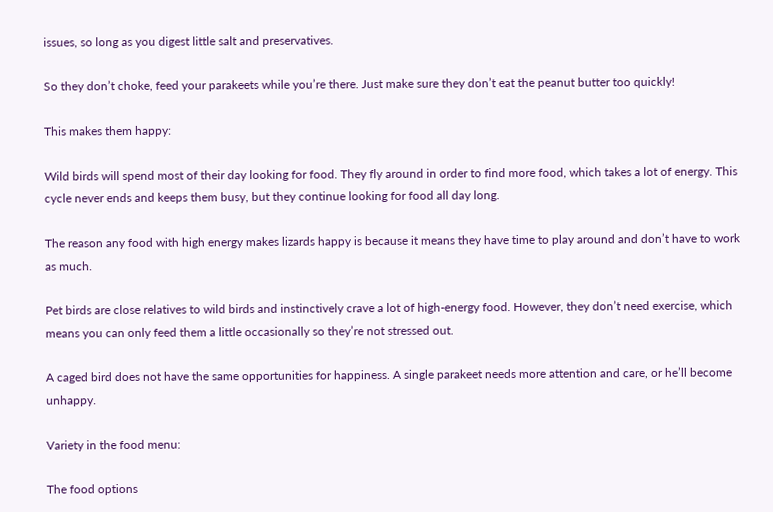issues, so long as you digest little salt and preservatives.

So they don’t choke, feed your parakeets while you’re there. Just make sure they don’t eat the peanut butter too quickly!

This makes them happy:

Wild birds will spend most of their day looking for food. They fly around in order to find more food, which takes a lot of energy. This cycle never ends and keeps them busy, but they continue looking for food all day long.

The reason any food with high energy makes lizards happy is because it means they have time to play around and don’t have to work as much.

Pet birds are close relatives to wild birds and instinctively crave a lot of high-energy food. However, they don’t need exercise, which means you can only feed them a little occasionally so they’re not stressed out.

A caged bird does not have the same opportunities for happiness. A single parakeet needs more attention and care, or he’ll become unhappy.

Variety in the food menu:

The food options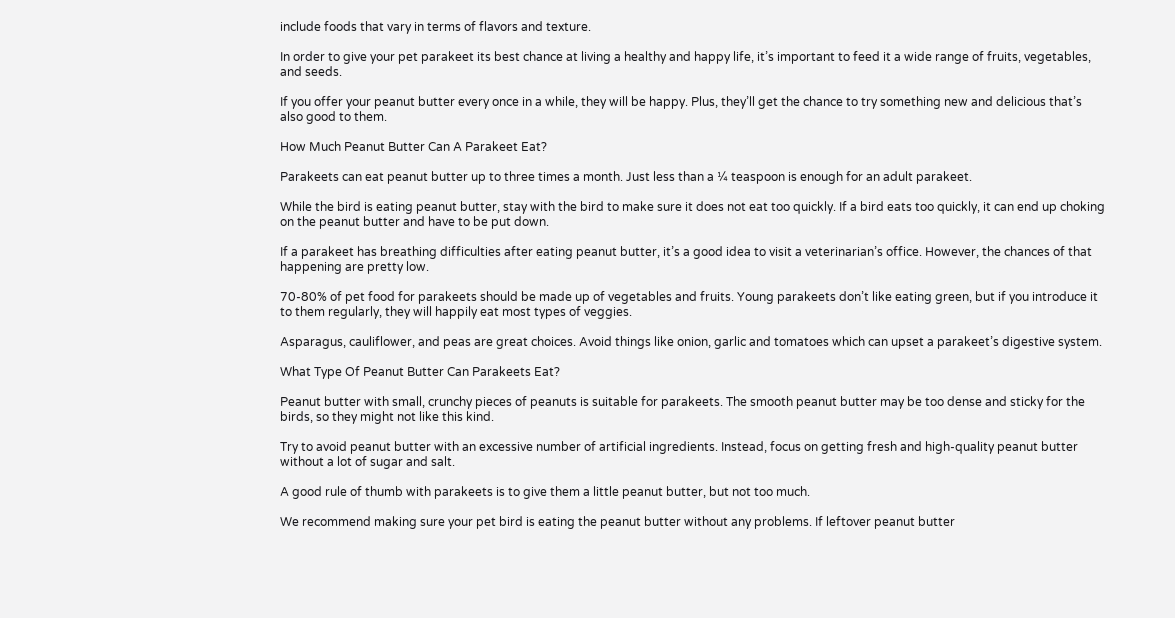include foods that vary in terms of flavors and texture.

In order to give your pet parakeet its best chance at living a healthy and happy life, it’s important to feed it a wide range of fruits, vegetables, and seeds.

If you offer your peanut butter every once in a while, they will be happy. Plus, they’ll get the chance to try something new and delicious that’s also good to them.

How Much Peanut Butter Can A Parakeet Eat?

Parakeets can eat peanut butter up to three times a month. Just less than a ¼ teaspoon is enough for an adult parakeet.

While the bird is eating peanut butter, stay with the bird to make sure it does not eat too quickly. If a bird eats too quickly, it can end up choking on the peanut butter and have to be put down.

If a parakeet has breathing difficulties after eating peanut butter, it’s a good idea to visit a veterinarian’s office. However, the chances of that happening are pretty low.

70-80% of pet food for parakeets should be made up of vegetables and fruits. Young parakeets don’t like eating green, but if you introduce it to them regularly, they will happily eat most types of veggies.

Asparagus, cauliflower, and peas are great choices. Avoid things like onion, garlic and tomatoes which can upset a parakeet’s digestive system.

What Type Of Peanut Butter Can Parakeets Eat?

Peanut butter with small, crunchy pieces of peanuts is suitable for parakeets. The smooth peanut butter may be too dense and sticky for the birds, so they might not like this kind.

Try to avoid peanut butter with an excessive number of artificial ingredients. Instead, focus on getting fresh and high-quality peanut butter without a lot of sugar and salt.

A good rule of thumb with parakeets is to give them a little peanut butter, but not too much.

We recommend making sure your pet bird is eating the peanut butter without any problems. If leftover peanut butter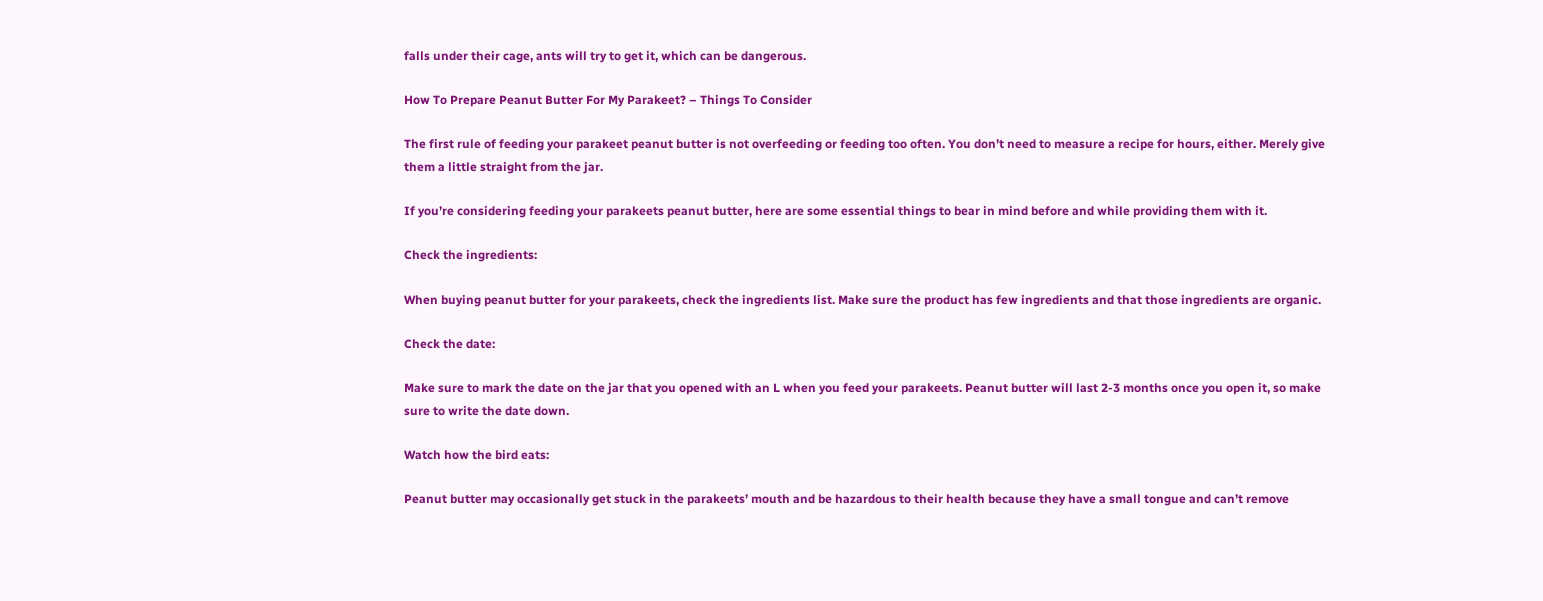falls under their cage, ants will try to get it, which can be dangerous.

How To Prepare Peanut Butter For My Parakeet? – Things To Consider

The first rule of feeding your parakeet peanut butter is not overfeeding or feeding too often. You don’t need to measure a recipe for hours, either. Merely give them a little straight from the jar.

If you’re considering feeding your parakeets peanut butter, here are some essential things to bear in mind before and while providing them with it.

Check the ingredients:

When buying peanut butter for your parakeets, check the ingredients list. Make sure the product has few ingredients and that those ingredients are organic.

Check the date:

Make sure to mark the date on the jar that you opened with an L when you feed your parakeets. Peanut butter will last 2-3 months once you open it, so make sure to write the date down.

Watch how the bird eats:

Peanut butter may occasionally get stuck in the parakeets’ mouth and be hazardous to their health because they have a small tongue and can’t remove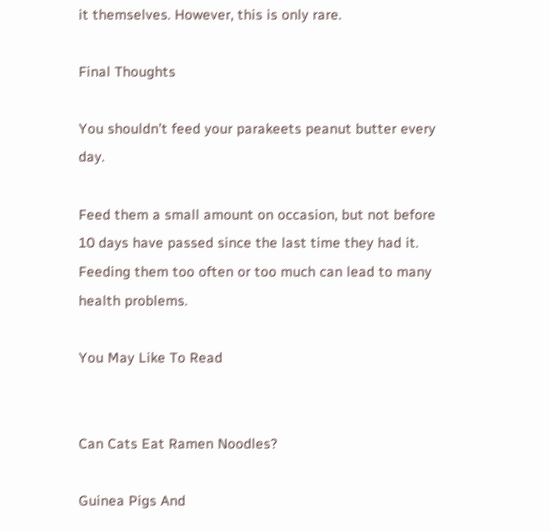it themselves. However, this is only rare.

Final Thoughts

You shouldn’t feed your parakeets peanut butter every day.

Feed them a small amount on occasion, but not before 10 days have passed since the last time they had it. Feeding them too often or too much can lead to many health problems.

You May Like To Read


Can Cats Eat Ramen Noodles?

Guinea Pigs And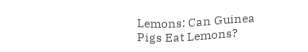Lemons: Can Guinea Pigs Eat Lemons?